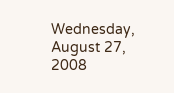Wednesday, August 27, 2008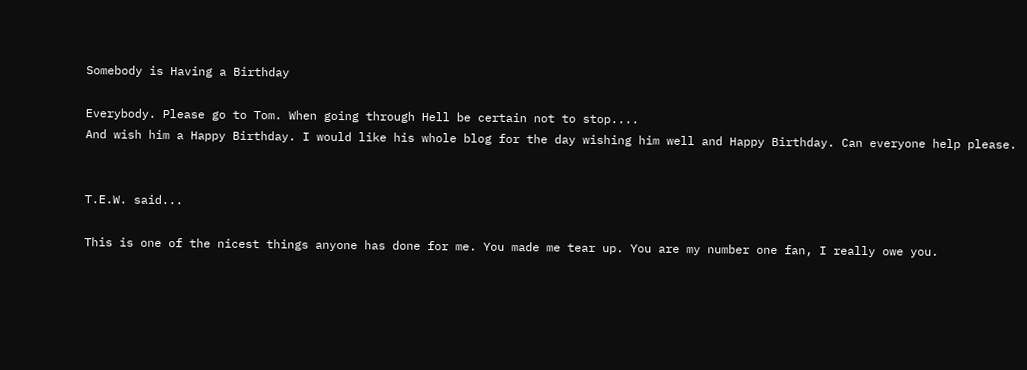Somebody is Having a Birthday

Everybody. Please go to Tom. When going through Hell be certain not to stop....
And wish him a Happy Birthday. I would like his whole blog for the day wishing him well and Happy Birthday. Can everyone help please.


T.E.W. said...

This is one of the nicest things anyone has done for me. You made me tear up. You are my number one fan, I really owe you.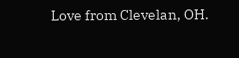Love from Clevelan, OH.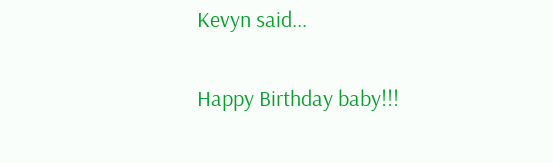Kevyn said...

Happy Birthday baby!!!